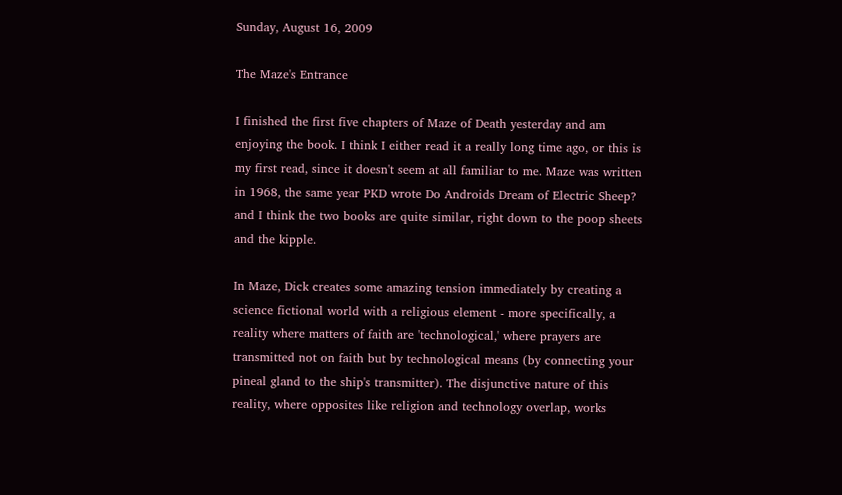Sunday, August 16, 2009

The Maze's Entrance

I finished the first five chapters of Maze of Death yesterday and am enjoying the book. I think I either read it a really long time ago, or this is my first read, since it doesn't seem at all familiar to me. Maze was written in 1968, the same year PKD wrote Do Androids Dream of Electric Sheep? and I think the two books are quite similar, right down to the poop sheets and the kipple.

In Maze, Dick creates some amazing tension immediately by creating a science fictional world with a religious element - more specifically, a reality where matters of faith are 'technological,' where prayers are transmitted not on faith but by technological means (by connecting your pineal gland to the ship's transmitter). The disjunctive nature of this reality, where opposites like religion and technology overlap, works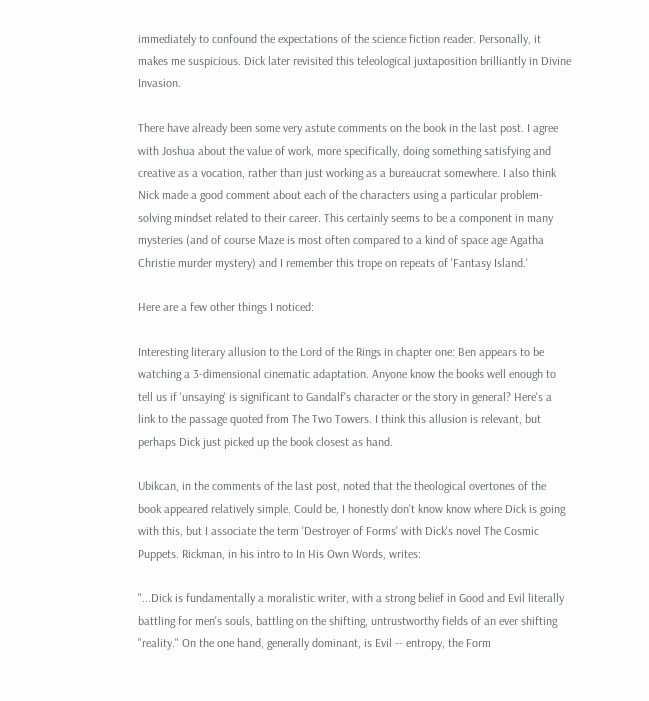immediately to confound the expectations of the science fiction reader. Personally, it makes me suspicious. Dick later revisited this teleological juxtaposition brilliantly in Divine Invasion.

There have already been some very astute comments on the book in the last post. I agree with Joshua about the value of work, more specifically, doing something satisfying and creative as a vocation, rather than just working as a bureaucrat somewhere. I also think Nick made a good comment about each of the characters using a particular problem-solving mindset related to their career. This certainly seems to be a component in many mysteries (and of course Maze is most often compared to a kind of space age Agatha Christie murder mystery) and I remember this trope on repeats of 'Fantasy Island.'

Here are a few other things I noticed:

Interesting literary allusion to the Lord of the Rings in chapter one: Ben appears to be watching a 3-dimensional cinematic adaptation. Anyone know the books well enough to tell us if 'unsaying' is significant to Gandalf's character or the story in general? Here's a link to the passage quoted from The Two Towers. I think this allusion is relevant, but perhaps Dick just picked up the book closest as hand.

Ubikcan, in the comments of the last post, noted that the theological overtones of the book appeared relatively simple. Could be, I honestly don't know know where Dick is going with this, but I associate the term 'Destroyer of Forms' with Dick's novel The Cosmic Puppets. Rickman, in his intro to In His Own Words, writes:

"...Dick is fundamentally a moralistic writer, with a strong belief in Good and Evil literally battling for men's souls, battling on the shifting, untrustworthy fields of an ever shifting "reality." On the one hand, generally dominant, is Evil -- entropy, the Form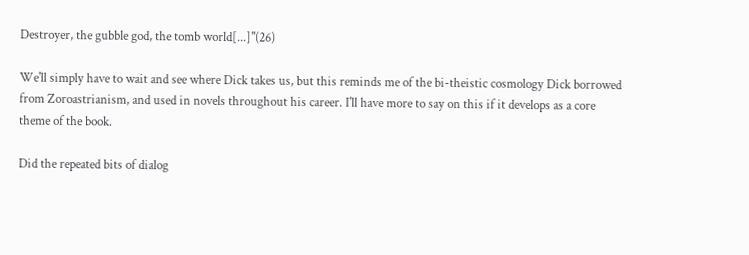Destroyer, the gubble god, the tomb world[...]"(26)

We'll simply have to wait and see where Dick takes us, but this reminds me of the bi-theistic cosmology Dick borrowed from Zoroastrianism, and used in novels throughout his career. I'll have more to say on this if it develops as a core theme of the book.

Did the repeated bits of dialog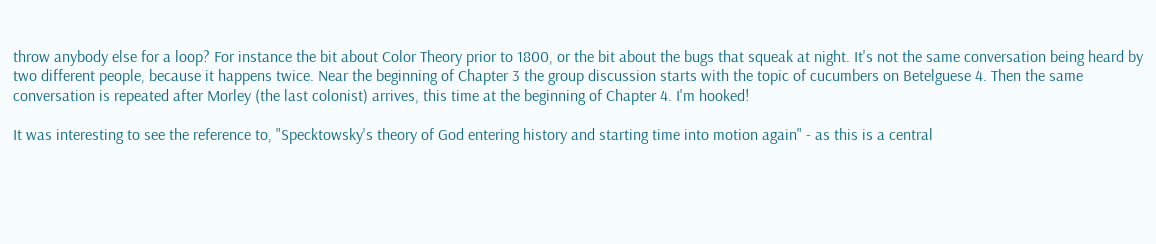throw anybody else for a loop? For instance the bit about Color Theory prior to 1800, or the bit about the bugs that squeak at night. It's not the same conversation being heard by two different people, because it happens twice. Near the beginning of Chapter 3 the group discussion starts with the topic of cucumbers on Betelguese 4. Then the same conversation is repeated after Morley (the last colonist) arrives, this time at the beginning of Chapter 4. I'm hooked!

It was interesting to see the reference to, "Specktowsky's theory of God entering history and starting time into motion again" - as this is a central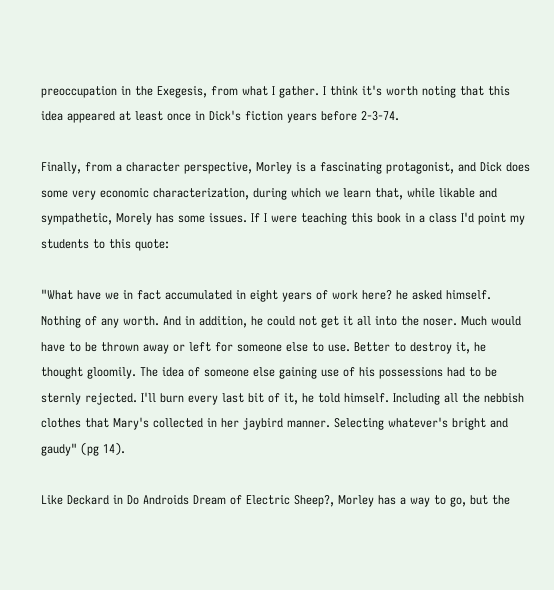preoccupation in the Exegesis, from what I gather. I think it's worth noting that this idea appeared at least once in Dick's fiction years before 2-3-74.

Finally, from a character perspective, Morley is a fascinating protagonist, and Dick does some very economic characterization, during which we learn that, while likable and sympathetic, Morely has some issues. If I were teaching this book in a class I'd point my students to this quote:

"What have we in fact accumulated in eight years of work here? he asked himself. Nothing of any worth. And in addition, he could not get it all into the noser. Much would have to be thrown away or left for someone else to use. Better to destroy it, he thought gloomily. The idea of someone else gaining use of his possessions had to be sternly rejected. I'll burn every last bit of it, he told himself. Including all the nebbish clothes that Mary's collected in her jaybird manner. Selecting whatever's bright and gaudy" (pg 14).

Like Deckard in Do Androids Dream of Electric Sheep?, Morley has a way to go, but the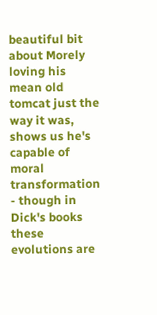beautiful bit about Morely loving his mean old tomcat just the way it was, shows us he's capable of moral transformation - though in Dick's books these evolutions are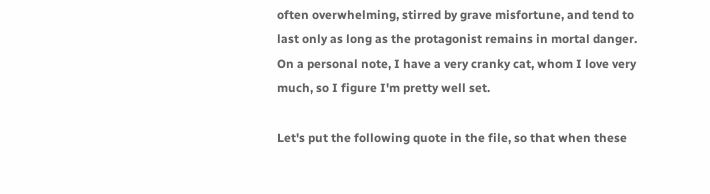often overwhelming, stirred by grave misfortune, and tend to last only as long as the protagonist remains in mortal danger. On a personal note, I have a very cranky cat, whom I love very much, so I figure I'm pretty well set.

Let's put the following quote in the file, so that when these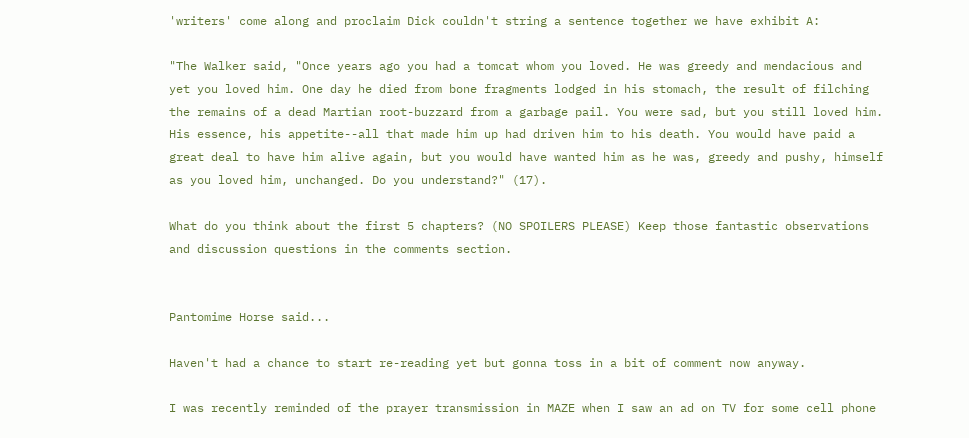'writers' come along and proclaim Dick couldn't string a sentence together we have exhibit A:

"The Walker said, "Once years ago you had a tomcat whom you loved. He was greedy and mendacious and yet you loved him. One day he died from bone fragments lodged in his stomach, the result of filching the remains of a dead Martian root-buzzard from a garbage pail. You were sad, but you still loved him. His essence, his appetite--all that made him up had driven him to his death. You would have paid a great deal to have him alive again, but you would have wanted him as he was, greedy and pushy, himself as you loved him, unchanged. Do you understand?" (17).

What do you think about the first 5 chapters? (NO SPOILERS PLEASE) Keep those fantastic observations and discussion questions in the comments section.


Pantomime Horse said...

Haven't had a chance to start re-reading yet but gonna toss in a bit of comment now anyway.

I was recently reminded of the prayer transmission in MAZE when I saw an ad on TV for some cell phone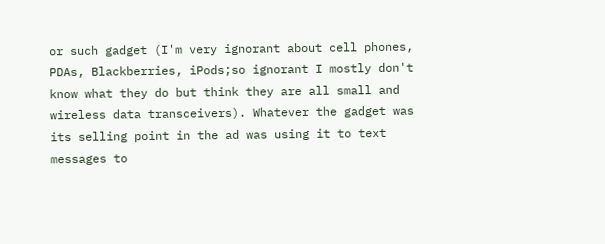or such gadget (I'm very ignorant about cell phones, PDAs, Blackberries, iPods;so ignorant I mostly don't know what they do but think they are all small and wireless data transceivers). Whatever the gadget was its selling point in the ad was using it to text messages to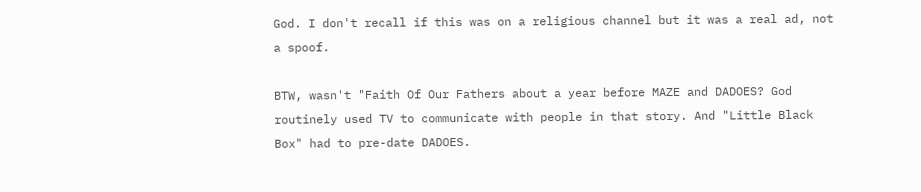God. I don't recall if this was on a religious channel but it was a real ad, not a spoof.

BTW, wasn't "Faith Of Our Fathers about a year before MAZE and DADOES? God routinely used TV to communicate with people in that story. And "Little Black Box" had to pre-date DADOES.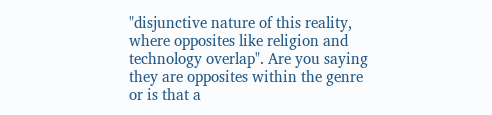"disjunctive nature of this reality, where opposites like religion and technology overlap". Are you saying they are opposites within the genre or is that a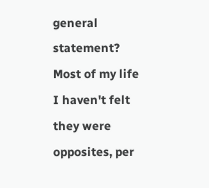general statement? Most of my life I haven't felt they were opposites, per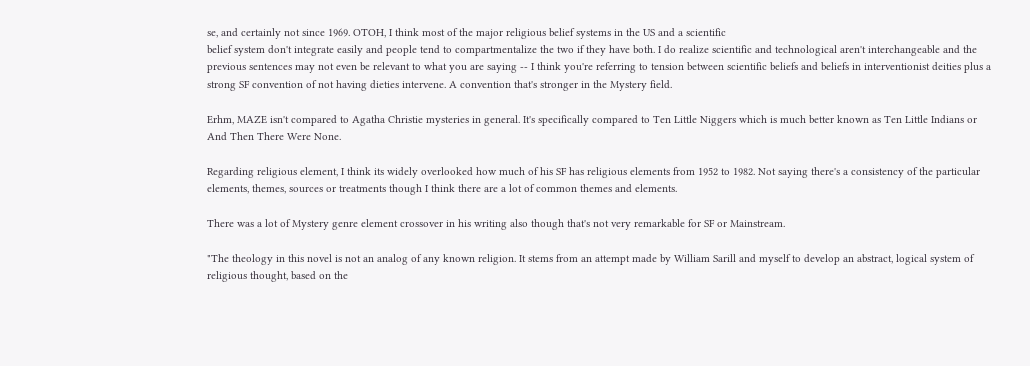se, and certainly not since 1969. OTOH, I think most of the major religious belief systems in the US and a scientific
belief system don't integrate easily and people tend to compartmentalize the two if they have both. I do realize scientific and technological aren't interchangeable and the previous sentences may not even be relevant to what you are saying -- I think you're referring to tension between scientific beliefs and beliefs in interventionist deities plus a strong SF convention of not having dieties intervene. A convention that's stronger in the Mystery field.

Erhm, MAZE isn't compared to Agatha Christie mysteries in general. It's specifically compared to Ten Little Niggers which is much better known as Ten Little Indians or And Then There Were None.

Regarding religious element, I think its widely overlooked how much of his SF has religious elements from 1952 to 1982. Not saying there's a consistency of the particular elements, themes, sources or treatments though I think there are a lot of common themes and elements.

There was a lot of Mystery genre element crossover in his writing also though that's not very remarkable for SF or Mainstream.

"The theology in this novel is not an analog of any known religion. It stems from an attempt made by William Sarill and myself to develop an abstract, logical system of religious thought, based on the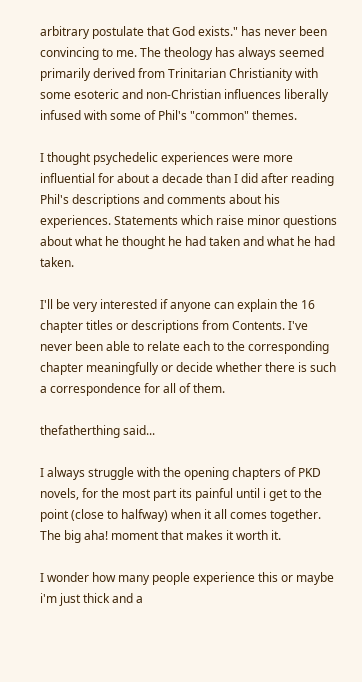arbitrary postulate that God exists." has never been convincing to me. The theology has always seemed primarily derived from Trinitarian Christianity with some esoteric and non-Christian influences liberally infused with some of Phil's "common" themes.

I thought psychedelic experiences were more influential for about a decade than I did after reading Phil's descriptions and comments about his experiences. Statements which raise minor questions about what he thought he had taken and what he had taken.

I'll be very interested if anyone can explain the 16 chapter titles or descriptions from Contents. I've never been able to relate each to the corresponding chapter meaningfully or decide whether there is such a correspondence for all of them.

thefatherthing said...

I always struggle with the opening chapters of PKD novels, for the most part its painful until i get to the point (close to halfway) when it all comes together. The big aha! moment that makes it worth it.

I wonder how many people experience this or maybe i'm just thick and a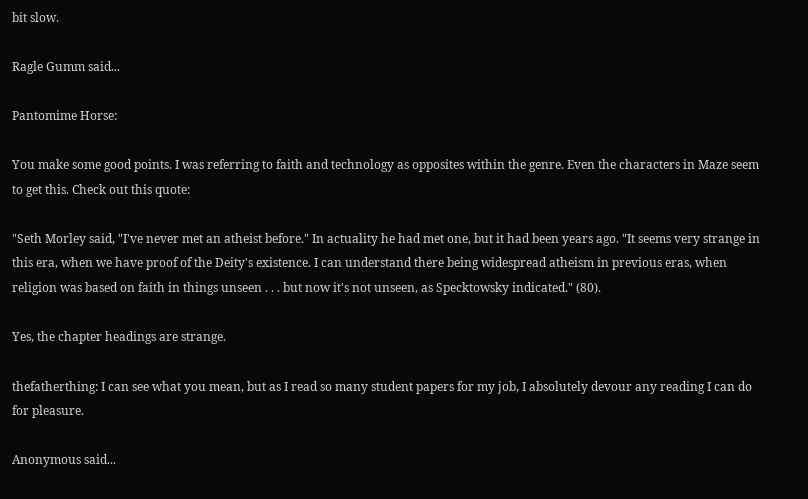bit slow.

Ragle Gumm said...

Pantomime Horse:

You make some good points. I was referring to faith and technology as opposites within the genre. Even the characters in Maze seem to get this. Check out this quote:

"Seth Morley said, "I've never met an atheist before." In actuality he had met one, but it had been years ago. "It seems very strange in this era, when we have proof of the Deity's existence. I can understand there being widespread atheism in previous eras, when religion was based on faith in things unseen . . . but now it's not unseen, as Specktowsky indicated." (80).

Yes, the chapter headings are strange.

thefatherthing: I can see what you mean, but as I read so many student papers for my job, I absolutely devour any reading I can do for pleasure.

Anonymous said...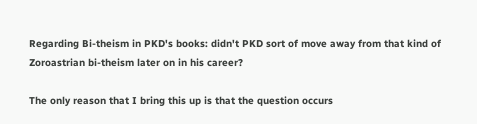Regarding Bi-theism in PKD's books: didn't PKD sort of move away from that kind of Zoroastrian bi-theism later on in his career?

The only reason that I bring this up is that the question occurs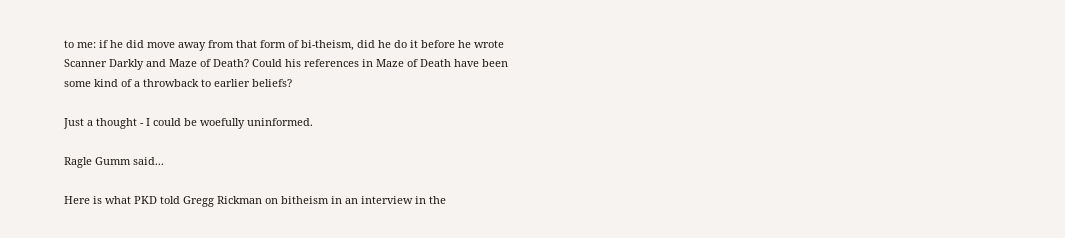to me: if he did move away from that form of bi-theism, did he do it before he wrote Scanner Darkly and Maze of Death? Could his references in Maze of Death have been some kind of a throwback to earlier beliefs?

Just a thought - I could be woefully uninformed.

Ragle Gumm said...

Here is what PKD told Gregg Rickman on bitheism in an interview in the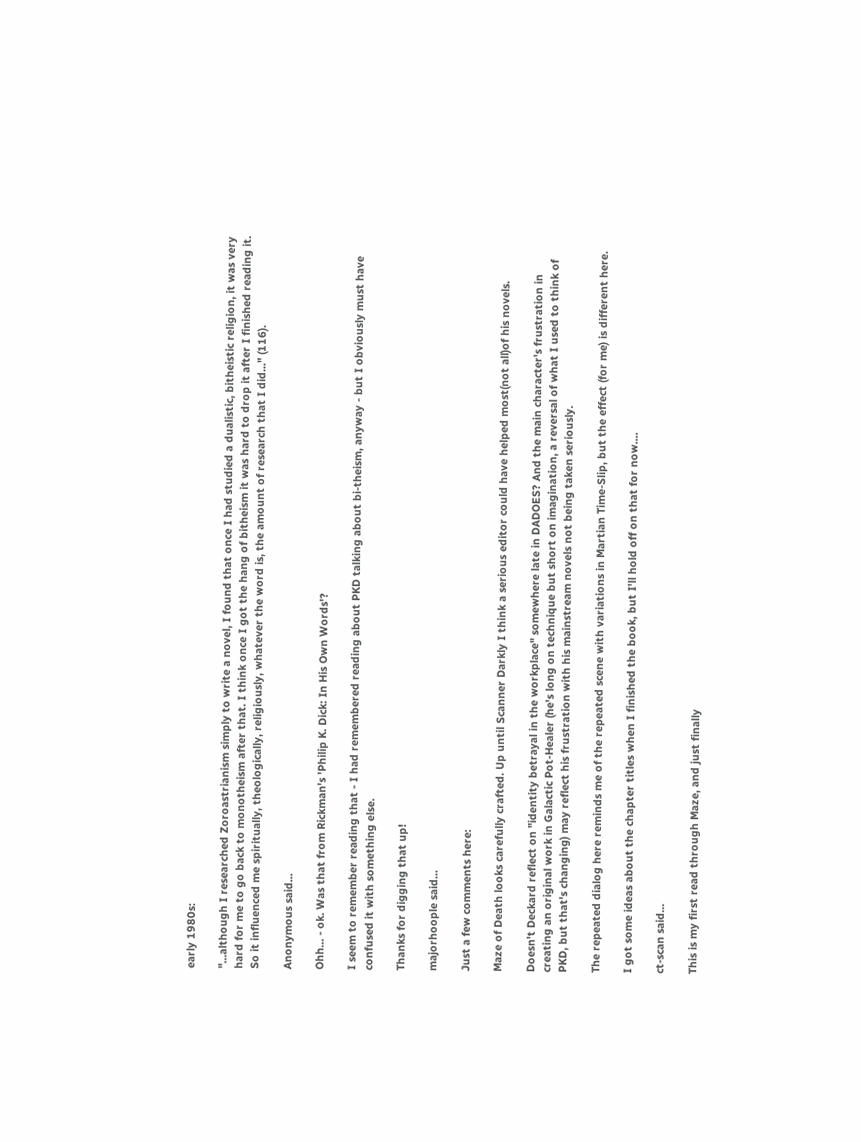early 1980s:

"...although I researched Zoroastrianism simply to write a novel, I found that once I had studied a dualistic, bitheistic religion, it was very hard for me to go back to monotheism after that. I think once I got the hang of bitheism it was hard to drop it after I finished reading it. So it influenced me spiritually, theologically, religiously, whatever the word is, the amount of research that I did..." (116).

Anonymous said...

Ohh... - ok. Was that from Rickman's 'Philip K. Dick: In His Own Words'?

I seem to remember reading that - I had remembered reading about PKD talking about bi-theism, anyway - but I obviously must have confused it with something else.

Thanks for digging that up!

majorhoople said...

Just a few comments here:

Maze of Death looks carefully crafted. Up until Scanner Darkly I think a serious editor could have helped most(not all)of his novels.

Doesn't Deckard reflect on "identity betrayal in the workplace" somewhere late in DADOES? And the main character's frustration in creating an original work in Galactic Pot-Healer (he's long on technique but short on imagination, a reversal of what I used to think of PKD, but that's changing) may reflect his frustration with his mainstream novels not being taken seriously.

The repeated dialog here reminds me of the repeated scene with variations in Martian Time-Slip, but the effect (for me) is different here.

I got some ideas about the chapter titles when I finished the book, but I'll hold off on that for now....

ct-scan said...

This is my first read through Maze, and just finally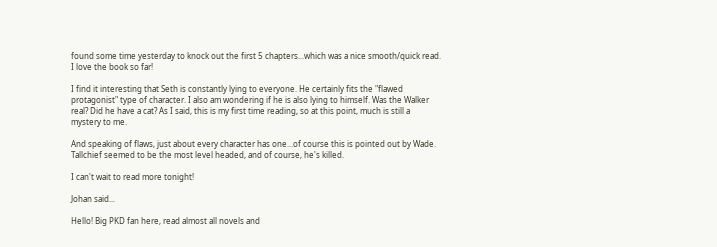found some time yesterday to knock out the first 5 chapters...which was a nice smooth/quick read. I love the book so far!

I find it interesting that Seth is constantly lying to everyone. He certainly fits the "flawed protagonist" type of character. I also am wondering if he is also lying to himself. Was the Walker real? Did he have a cat? As I said, this is my first time reading, so at this point, much is still a mystery to me.

And speaking of flaws, just about every character has one...of course this is pointed out by Wade. Tallchief seemed to be the most level headed, and of course, he's killed.

I can't wait to read more tonight!

Johan said...

Hello! Big PKD fan here, read almost all novels and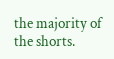the majority of the shorts.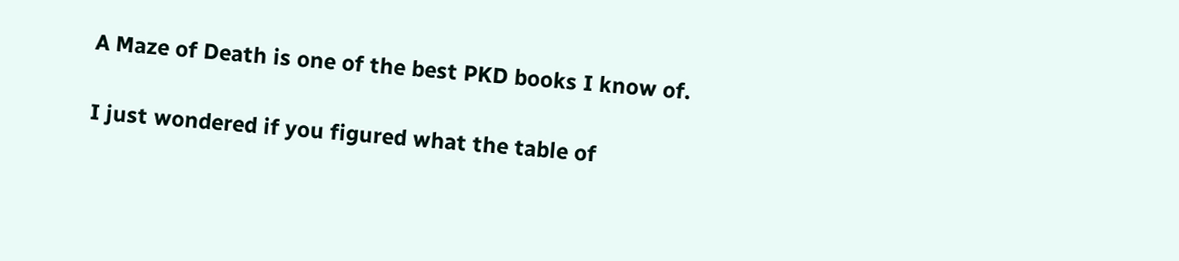A Maze of Death is one of the best PKD books I know of.

I just wondered if you figured what the table of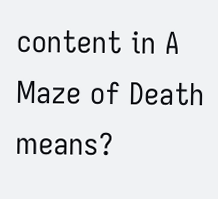content in A Maze of Death means?